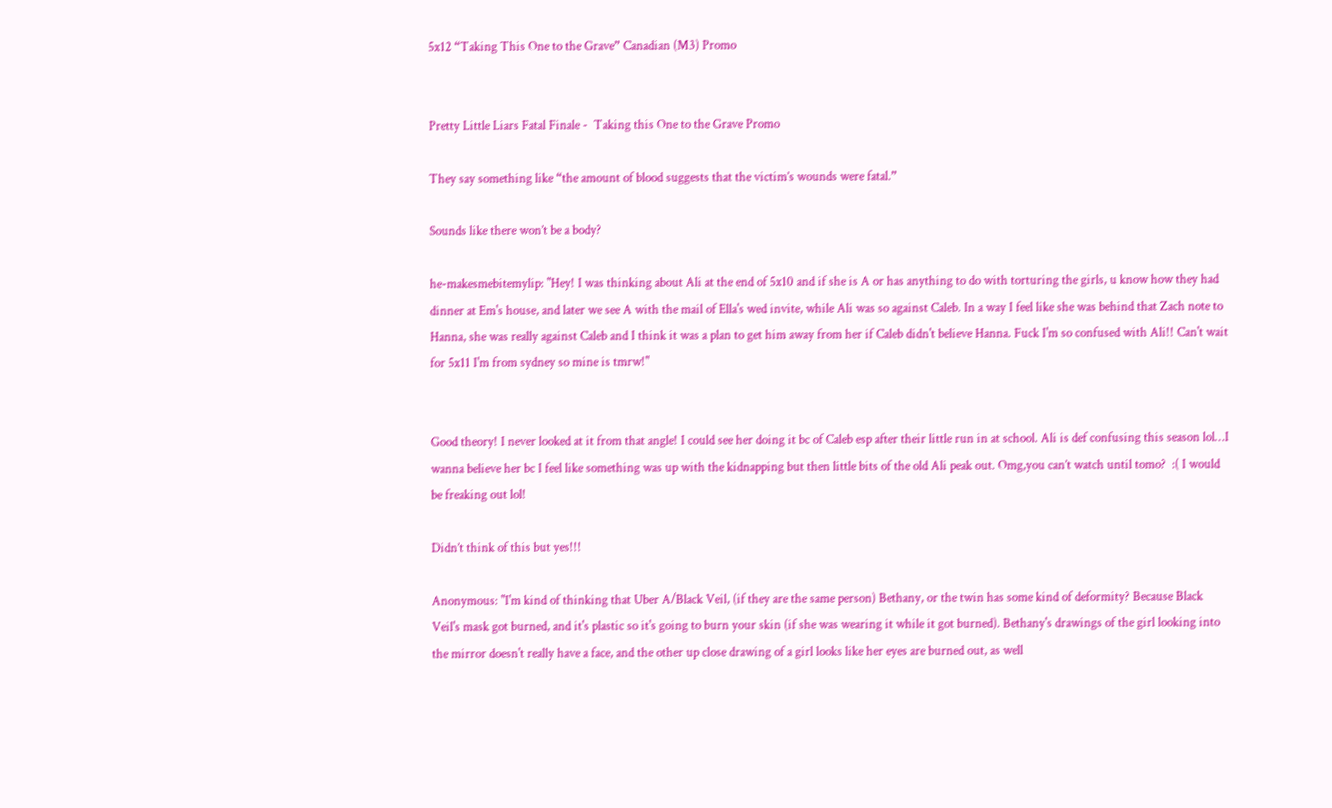5x12 “Taking This One to the Grave” Canadian (M3) Promo


Pretty Little Liars Fatal Finale -  Taking this One to the Grave Promo

They say something like “the amount of blood suggests that the victim’s wounds were fatal.”

Sounds like there won’t be a body?

he-makesmebitemylip: "Hey! I was thinking about Ali at the end of 5x10 and if she is A or has anything to do with torturing the girls, u know how they had dinner at Em's house, and later we see A with the mail of Ella's wed invite, while Ali was so against Caleb. In a way I feel like she was behind that Zach note to Hanna, she was really against Caleb and I think it was a plan to get him away from her if Caleb didn't believe Hanna. Fuck I'm so confused with Ali!! Can't wait for 5x11 I'm from sydney so mine is tmrw!"


Good theory! I never looked at it from that angle! I could see her doing it bc of Caleb esp after their little run in at school. Ali is def confusing this season lol…I wanna believe her bc I feel like something was up with the kidnapping but then little bits of the old Ali peak out. Omg,you can’t watch until tomo?  :( I would be freaking out lol!

Didn’t think of this but yes!!!

Anonymous: "I'm kind of thinking that Uber A/Black Veil, (if they are the same person) Bethany, or the twin has some kind of deformity? Because Black Veil's mask got burned, and it's plastic so it's going to burn your skin (if she was wearing it while it got burned). Bethany's drawings of the girl looking into the mirror doesn't really have a face, and the other up close drawing of a girl looks like her eyes are burned out, as well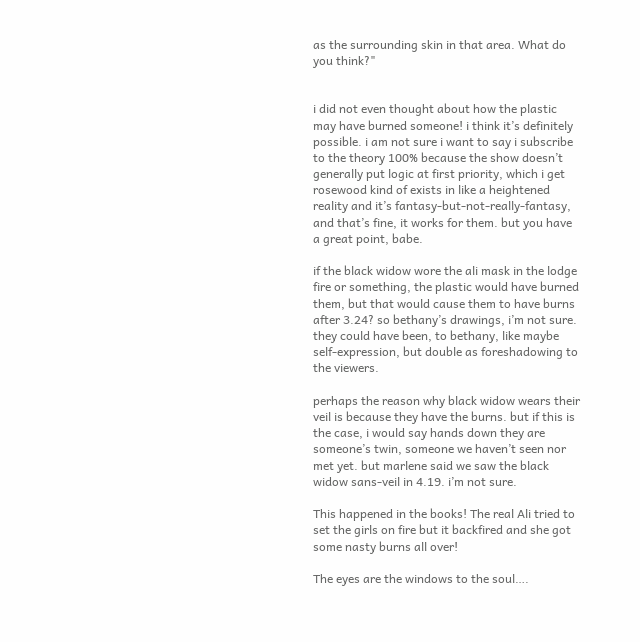as the surrounding skin in that area. What do you think?"


i did not even thought about how the plastic may have burned someone! i think it’s definitely possible. i am not sure i want to say i subscribe to the theory 100% because the show doesn’t generally put logic at first priority, which i get rosewood kind of exists in like a heightened reality and it’s fantasy-but-not-really-fantasy, and that’s fine, it works for them. but you have a great point, babe.

if the black widow wore the ali mask in the lodge fire or something, the plastic would have burned them, but that would cause them to have burns after 3.24? so bethany’s drawings, i’m not sure. they could have been, to bethany, like maybe self-expression, but double as foreshadowing to the viewers.

perhaps the reason why black widow wears their veil is because they have the burns. but if this is the case, i would say hands down they are someone’s twin, someone we haven’t seen nor met yet. but marlene said we saw the black widow sans-veil in 4.19. i’m not sure.

This happened in the books! The real Ali tried to set the girls on fire but it backfired and she got some nasty burns all over!

The eyes are the windows to the soul….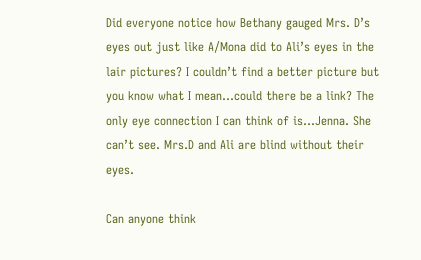Did everyone notice how Bethany gauged Mrs. D’s eyes out just like A/Mona did to Ali’s eyes in the lair pictures? I couldn’t find a better picture but you know what I mean…could there be a link? The only eye connection I can think of is…Jenna. She can’t see. Mrs.D and Ali are blind without their eyes.

Can anyone think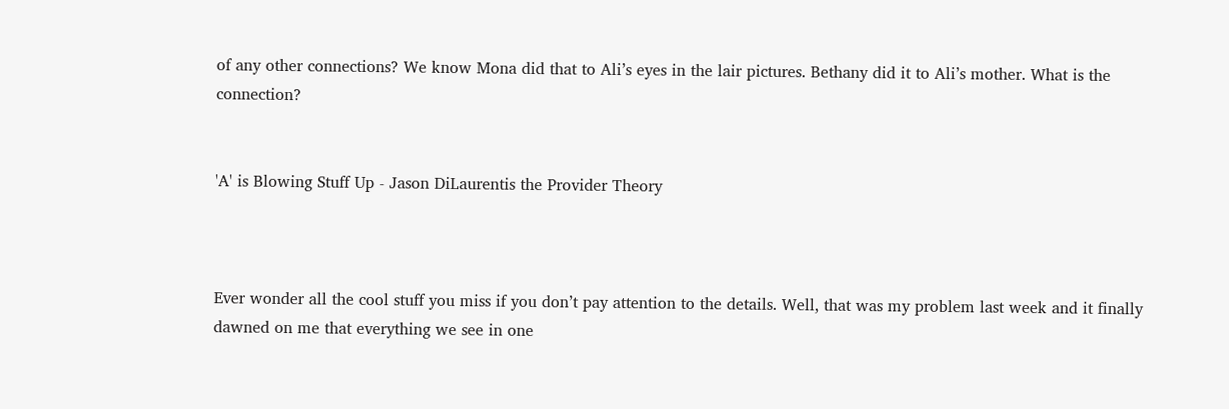of any other connections? We know Mona did that to Ali’s eyes in the lair pictures. Bethany did it to Ali’s mother. What is the connection?


'A' is Blowing Stuff Up - Jason DiLaurentis the Provider Theory



Ever wonder all the cool stuff you miss if you don’t pay attention to the details. Well, that was my problem last week and it finally dawned on me that everything we see in one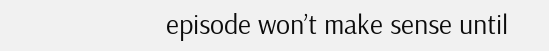episode won’t make sense until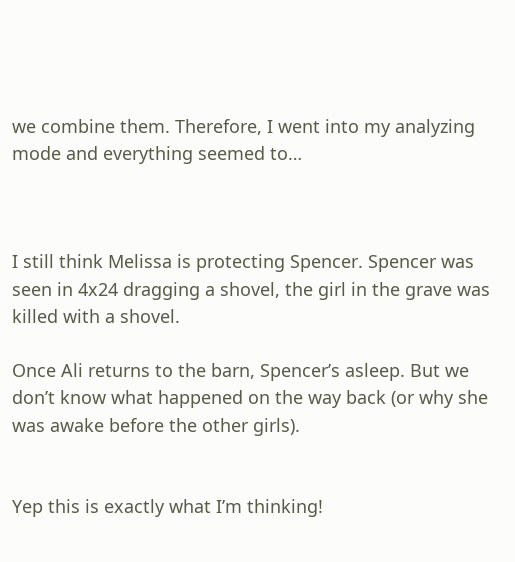we combine them. Therefore, I went into my analyzing mode and everything seemed to…



I still think Melissa is protecting Spencer. Spencer was seen in 4x24 dragging a shovel, the girl in the grave was killed with a shovel.

Once Ali returns to the barn, Spencer’s asleep. But we don’t know what happened on the way back (or why she was awake before the other girls).


Yep this is exactly what I’m thinking!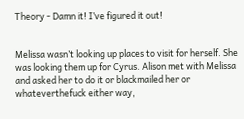Theory - Damn it! I’ve figured it out!


Melissa wasn’t looking up places to visit for herself. She was looking them up for Cyrus. Alison met with Melissa and asked her to do it or blackmailed her or whateverthefuck either way,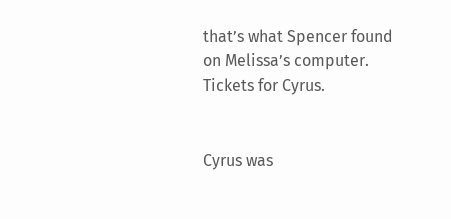that’s what Spencer found on Melissa’s computer. Tickets for Cyrus.


Cyrus was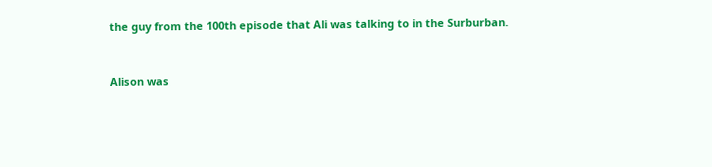the guy from the 100th episode that Ali was talking to in the Surburban.


Alison was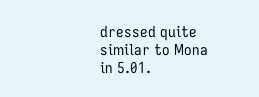dressed quite similar to Mona in 5.01.